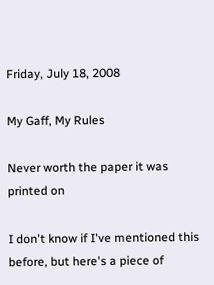Friday, July 18, 2008

My Gaff, My Rules

Never worth the paper it was printed on

I don't know if I've mentioned this before, but here's a piece of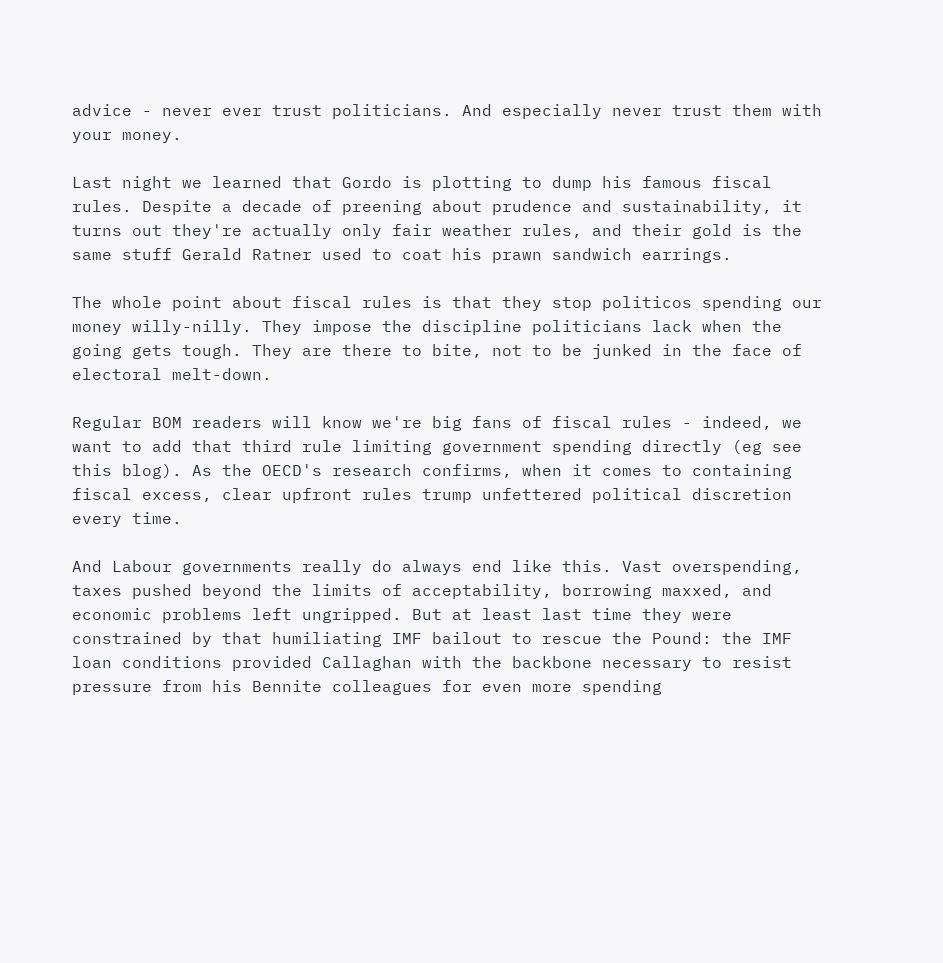advice - never ever trust politicians. And especially never trust them with your money.

Last night we learned that Gordo is plotting to dump his famous fiscal rules. Despite a decade of preening about prudence and sustainability, it turns out they're actually only fair weather rules, and their gold is the same stuff Gerald Ratner used to coat his prawn sandwich earrings.

The whole point about fiscal rules is that they stop politicos spending our money willy-nilly. They impose the discipline politicians lack when the going gets tough. They are there to bite, not to be junked in the face of electoral melt-down.

Regular BOM readers will know we're big fans of fiscal rules - indeed, we want to add that third rule limiting government spending directly (eg see this blog). As the OECD's research confirms, when it comes to containing fiscal excess, clear upfront rules trump unfettered political discretion every time.

And Labour governments really do always end like this. Vast overspending, taxes pushed beyond the limits of acceptability, borrowing maxxed, and economic problems left ungripped. But at least last time they were constrained by that humiliating IMF bailout to rescue the Pound: the IMF loan conditions provided Callaghan with the backbone necessary to resist pressure from his Bennite colleagues for even more spending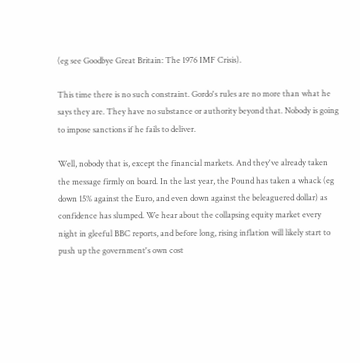(eg see Goodbye Great Britain: The 1976 IMF Crisis).

This time there is no such constraint. Gordo's rules are no more than what he says they are. They have no substance or authority beyond that. Nobody is going to impose sanctions if he fails to deliver.

Well, nobody that is, except the financial markets. And they've already taken the message firmly on board. In the last year, the Pound has taken a whack (eg down 15% against the Euro, and even down against the beleaguered dollar) as confidence has slumped. We hear about the collapsing equity market every night in gleeful BBC reports, and before long, rising inflation will likely start to push up the government's own cost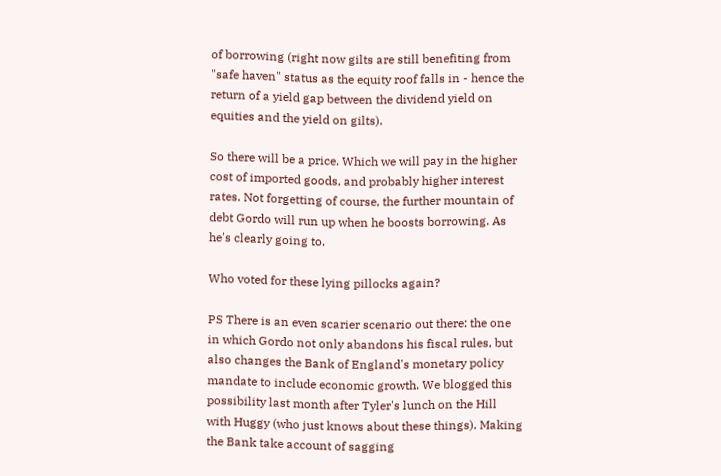of borrowing (right now gilts are still benefiting from "safe haven" status as the equity roof falls in - hence the return of a yield gap between the dividend yield on equities and the yield on gilts).

So there will be a price. Which we will pay in the higher cost of imported goods, and probably higher interest rates. Not forgetting of course, the further mountain of debt Gordo will run up when he boosts borrowing. As he's clearly going to.

Who voted for these lying pillocks again?

PS There is an even scarier scenario out there: the one in which Gordo not only abandons his fiscal rules, but also changes the Bank of England's monetary policy mandate to include economic growth. We blogged this possibility last month after Tyler's lunch on the Hill with Huggy (who just knows about these things). Making the Bank take account of sagging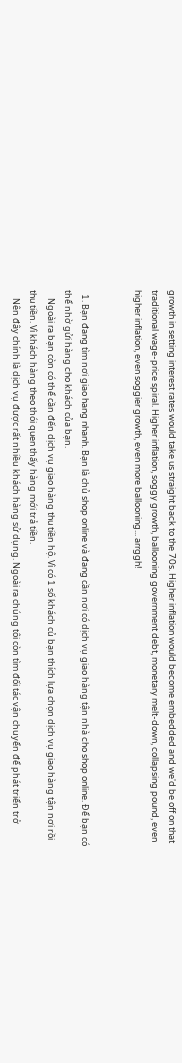growth in setting interest rates would take us straight back to the 70s. Higher inflation would become embedded and we'd be off on that traditional wage-price spiral. Higher inflation, soggy growth, ballooning government debt, monetary melt-down, collapsing pound, even higher inflation, even soggier growth, even more ballooning... arrggh!


  1. Bạn đang tìm nơi giao hang nhanh. Bạn là chủ shop online và đang cần nơi có dịch vụ giao hàng tận nhà cho shop online. Để bạn có thể nhờ gửi hàng cho khách của bạn.
    Ngoài ra bạn còn có thể cần đến dịch vụ giao hàng thu tiền hộ. Vì có 1 số khách củ bạn thích lựa chọn dịch vụ giao hàng tận nơi rồi thu tiền. Vì khách hàng theo thói quen thấy hàng mới trả tiền.
    Nên đây chính là dịch vụ được rất nhiều khách hàng sử dụng. Ngoài ra chúng tôi còn tìm đối tác vận chuyển để phát triển trở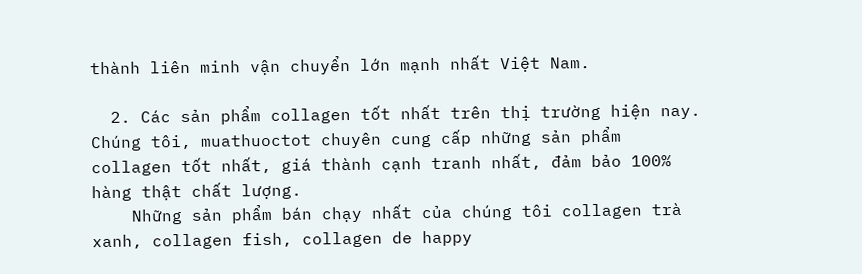thành liên minh vận chuyển lớn mạnh nhất Việt Nam.

  2. Các sản phẩm collagen tốt nhất trên thị trường hiện nay. Chúng tôi, muathuoctot chuyên cung cấp những sản phẩm collagen tốt nhất, giá thành cạnh tranh nhất, đảm bảo 100% hàng thật chất lượng.
    Những sản phẩm bán chạy nhất của chúng tôi collagen trà xanh, collagen fish, collagen de happy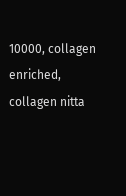10000, collagen enriched, collagen nitta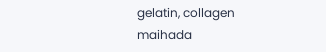gelatin, collagen maihada